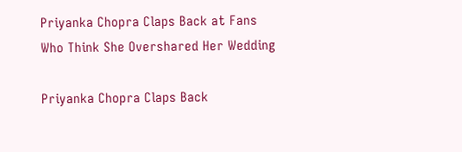Priyanka Chopra Claps Back at Fans Who Think She Overshared Her Wedding

Priyanka Chopra Claps Back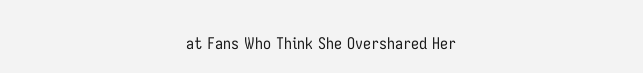at Fans Who Think She Overshared Her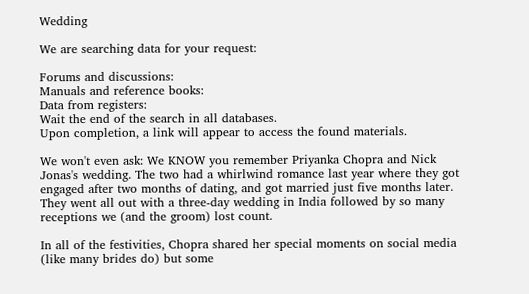Wedding

We are searching data for your request:

Forums and discussions:
Manuals and reference books:
Data from registers:
Wait the end of the search in all databases.
Upon completion, a link will appear to access the found materials.

We won't even ask: We KNOW you remember Priyanka Chopra and Nick Jonas's wedding. The two had a whirlwind romance last year where they got engaged after two months of dating, and got married just five months later. They went all out with a three-day wedding in India followed by so many receptions we (and the groom) lost count.

In all of the festivities, Chopra shared her special moments on social media (like many brides do) but some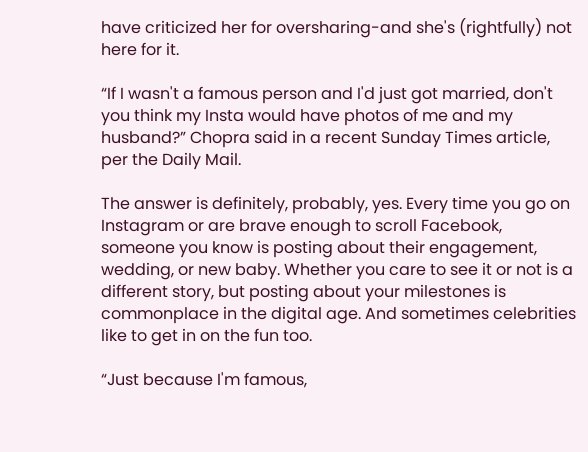have criticized her for oversharing-and she's (rightfully) not here for it.

“If I wasn't a famous person and I'd just got married, don't you think my Insta would have photos of me and my husband?” Chopra said in a recent Sunday Times article, per the Daily Mail.

The answer is definitely, probably, yes. Every time you go on Instagram or are brave enough to scroll Facebook, someone you know is posting about their engagement, wedding, or new baby. Whether you care to see it or not is a different story, but posting about your milestones is commonplace in the digital age. And sometimes celebrities like to get in on the fun too.

“Just because I'm famous,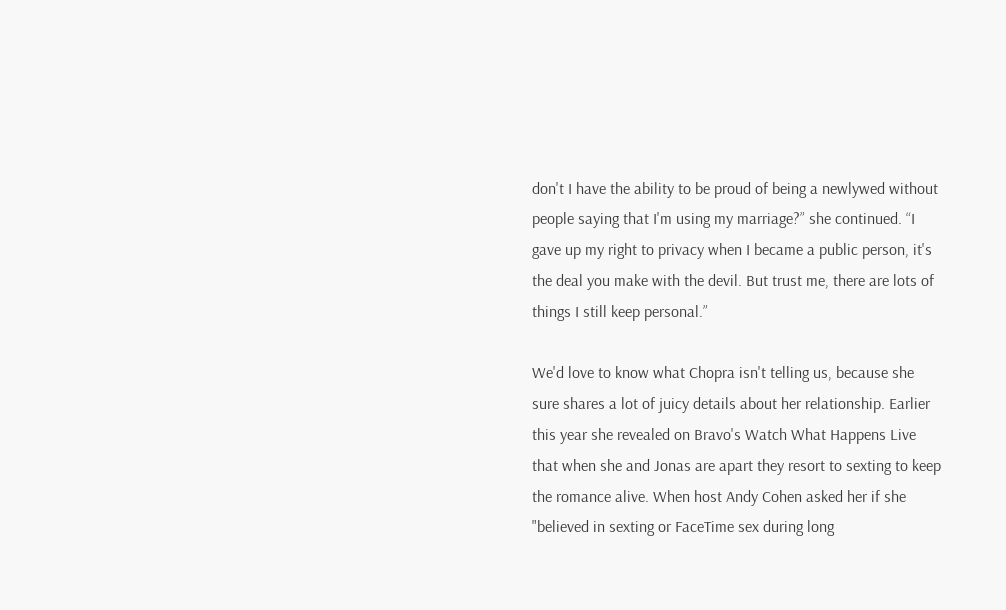don't I have the ability to be proud of being a newlywed without people saying that I'm using my marriage?” she continued. “I gave up my right to privacy when I became a public person, it's the deal you make with the devil. But trust me, there are lots of things I still keep personal.”

We'd love to know what Chopra isn't telling us, because she sure shares a lot of juicy details about her relationship. Earlier this year she revealed on Bravo's Watch What Happens Live that when she and Jonas are apart they resort to sexting to keep the romance alive. When host Andy Cohen asked her if she "believed in sexting or FaceTime sex during long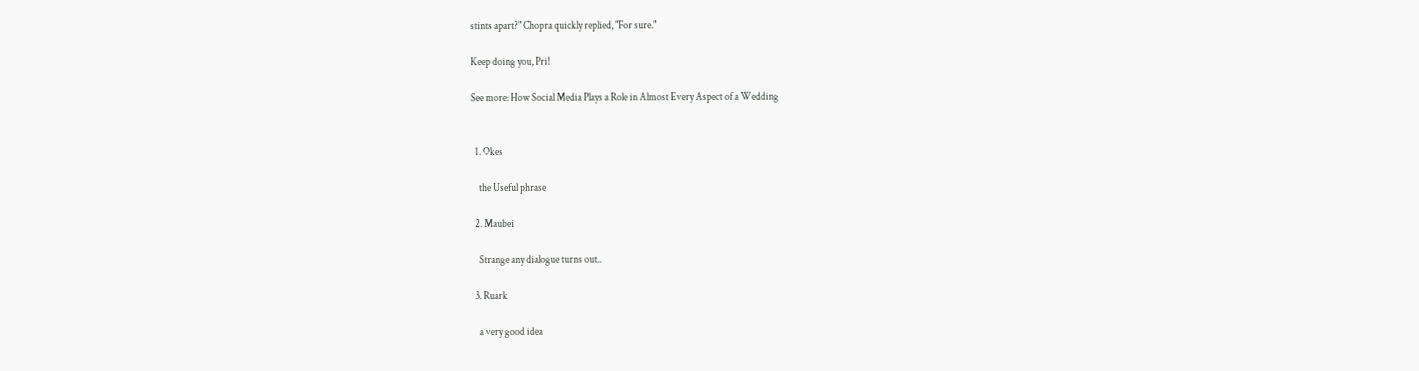stints apart?" Chopra quickly replied, "For sure."

Keep doing you, Pri!

See more: How Social Media Plays a Role in Almost Every Aspect of a Wedding


  1. Okes

    the Useful phrase

  2. Maubei

    Strange any dialogue turns out..

  3. Ruark

    a very good idea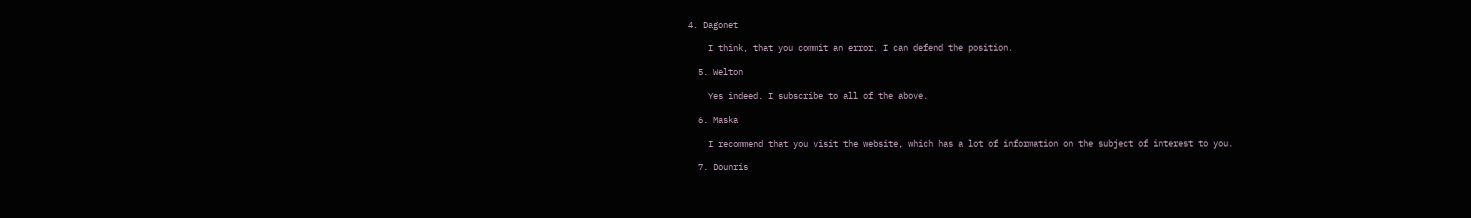4. Dagonet

    I think, that you commit an error. I can defend the position.

  5. Welton

    Yes indeed. I subscribe to all of the above.

  6. Maska

    I recommend that you visit the website, which has a lot of information on the subject of interest to you.

  7. Dounris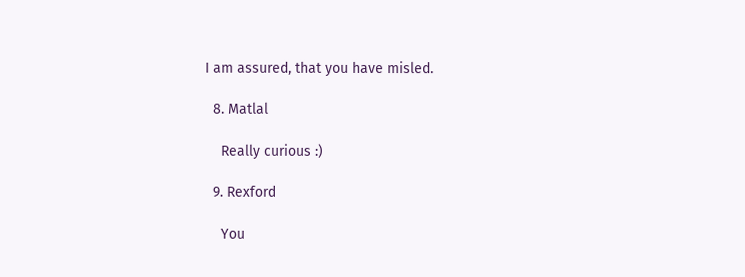I am assured, that you have misled.

  8. Matlal

    Really curious :)

  9. Rexford

    You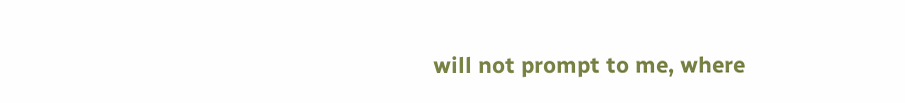will not prompt to me, where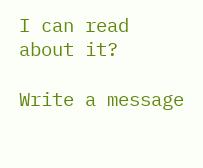I can read about it?

Write a message